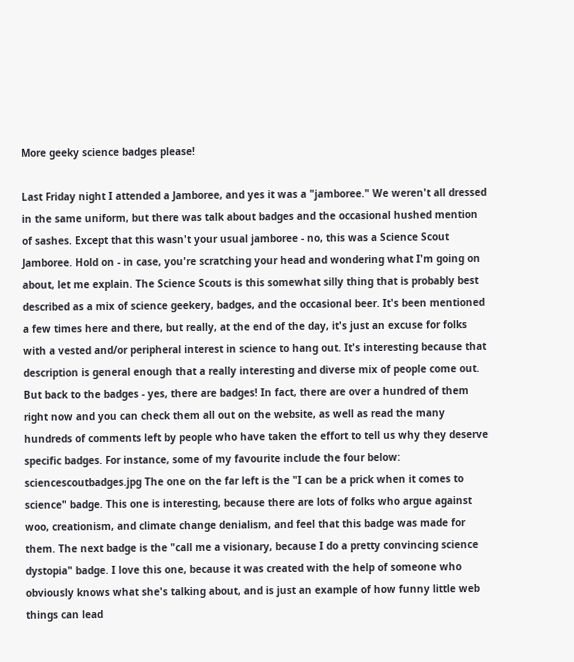More geeky science badges please!

Last Friday night I attended a Jamboree, and yes it was a "jamboree." We weren't all dressed in the same uniform, but there was talk about badges and the occasional hushed mention of sashes. Except that this wasn't your usual jamboree - no, this was a Science Scout Jamboree. Hold on - in case, you're scratching your head and wondering what I'm going on about, let me explain. The Science Scouts is this somewhat silly thing that is probably best described as a mix of science geekery, badges, and the occasional beer. It's been mentioned a few times here and there, but really, at the end of the day, it's just an excuse for folks with a vested and/or peripheral interest in science to hang out. It's interesting because that description is general enough that a really interesting and diverse mix of people come out. But back to the badges - yes, there are badges! In fact, there are over a hundred of them right now and you can check them all out on the website, as well as read the many hundreds of comments left by people who have taken the effort to tell us why they deserve specific badges. For instance, some of my favourite include the four below: sciencescoutbadges.jpg The one on the far left is the "I can be a prick when it comes to science" badge. This one is interesting, because there are lots of folks who argue against woo, creationism, and climate change denialism, and feel that this badge was made for them. The next badge is the "call me a visionary, because I do a pretty convincing science dystopia" badge. I love this one, because it was created with the help of someone who obviously knows what she's talking about, and is just an example of how funny little web things can lead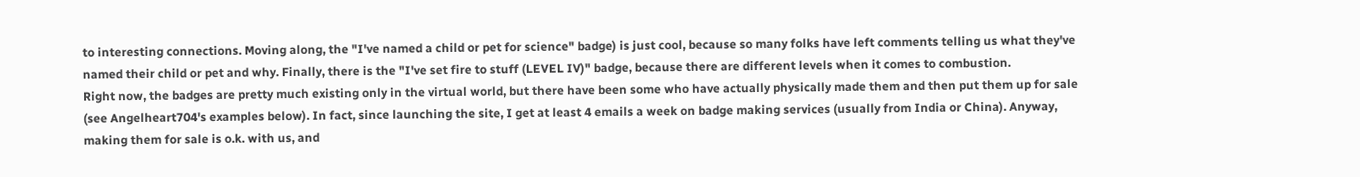to interesting connections. Moving along, the "I've named a child or pet for science" badge) is just cool, because so many folks have left comments telling us what they've named their child or pet and why. Finally, there is the "I've set fire to stuff (LEVEL IV)" badge, because there are different levels when it comes to combustion.
Right now, the badges are pretty much existing only in the virtual world, but there have been some who have actually physically made them and then put them up for sale (see Angelheart704's examples below). In fact, since launching the site, I get at least 4 emails a week on badge making services (usually from India or China). Anyway, making them for sale is o.k. with us, and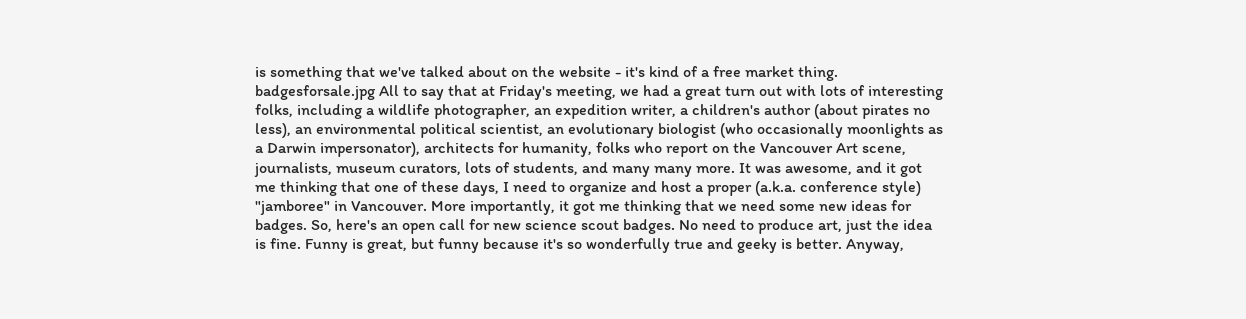is something that we've talked about on the website - it's kind of a free market thing. badgesforsale.jpg All to say that at Friday's meeting, we had a great turn out with lots of interesting folks, including a wildlife photographer, an expedition writer, a children's author (about pirates no less), an environmental political scientist, an evolutionary biologist (who occasionally moonlights as a Darwin impersonator), architects for humanity, folks who report on the Vancouver Art scene, journalists, museum curators, lots of students, and many many more. It was awesome, and it got me thinking that one of these days, I need to organize and host a proper (a.k.a. conference style) "jamboree" in Vancouver. More importantly, it got me thinking that we need some new ideas for badges. So, here's an open call for new science scout badges. No need to produce art, just the idea is fine. Funny is great, but funny because it's so wonderfully true and geeky is better. Anyway,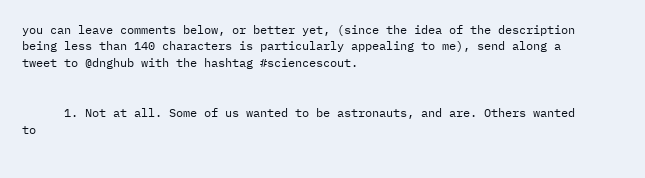you can leave comments below, or better yet, (since the idea of the description being less than 140 characters is particularly appealing to me), send along a tweet to @dnghub with the hashtag #sciencescout.


      1. Not at all. Some of us wanted to be astronauts, and are. Others wanted to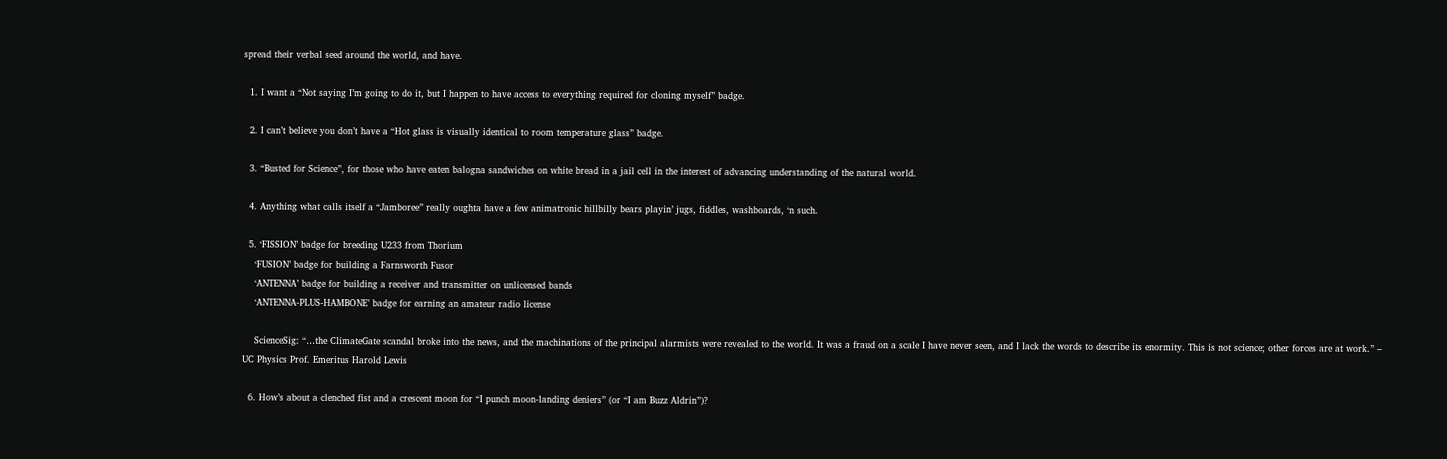spread their verbal seed around the world, and have.

  1. I want a “Not saying I’m going to do it, but I happen to have access to everything required for cloning myself” badge.

  2. I can’t believe you don’t have a “Hot glass is visually identical to room temperature glass” badge.

  3. “Busted for Science”, for those who have eaten balogna sandwiches on white bread in a jail cell in the interest of advancing understanding of the natural world.

  4. Anything what calls itself a “Jamboree” really oughta have a few animatronic hillbilly bears playin’ jugs, fiddles, washboards, ‘n such.

  5. ‘FISSION’ badge for breeding U233 from Thorium
    ‘FUSION’ badge for building a Farnsworth Fusor
    ‘ANTENNA’ badge for building a receiver and transmitter on unlicensed bands
    ‘ANTENNA-PLUS-HAMBONE’ badge for earning an amateur radio license

    ScienceSig: “…the ClimateGate scandal broke into the news, and the machinations of the principal alarmists were revealed to the world. It was a fraud on a scale I have never seen, and I lack the words to describe its enormity. This is not science; other forces are at work.” – UC Physics Prof. Emeritus Harold Lewis

  6. How’s about a clenched fist and a crescent moon for “I punch moon-landing deniers” (or “I am Buzz Aldrin”)?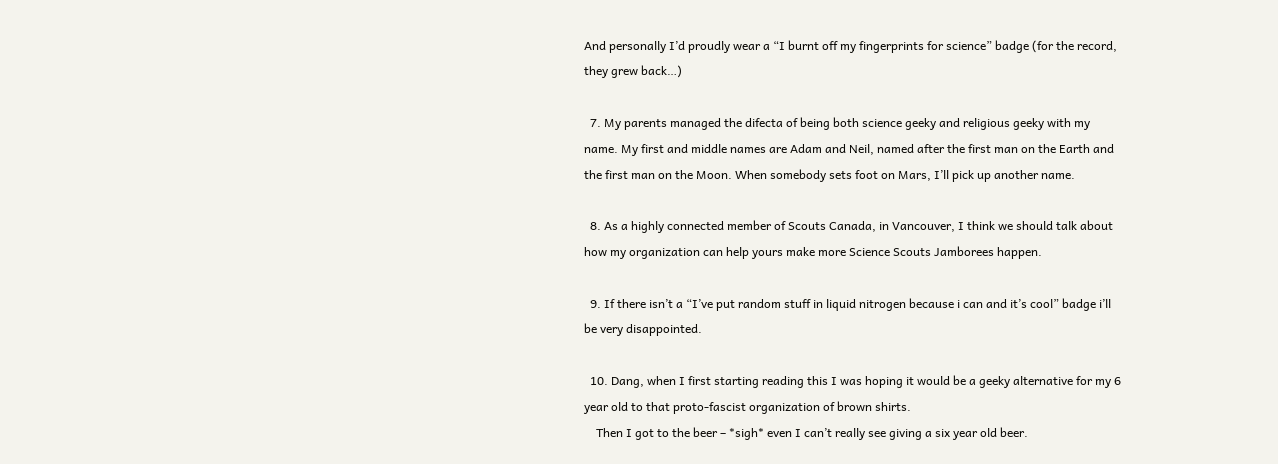And personally I’d proudly wear a “I burnt off my fingerprints for science” badge (for the record, they grew back…)

  7. My parents managed the difecta of being both science geeky and religious geeky with my name. My first and middle names are Adam and Neil, named after the first man on the Earth and the first man on the Moon. When somebody sets foot on Mars, I’ll pick up another name.

  8. As a highly connected member of Scouts Canada, in Vancouver, I think we should talk about how my organization can help yours make more Science Scouts Jamborees happen.

  9. If there isn’t a “I’ve put random stuff in liquid nitrogen because i can and it’s cool” badge i’ll be very disappointed.

  10. Dang, when I first starting reading this I was hoping it would be a geeky alternative for my 6 year old to that proto-fascist organization of brown shirts.
    Then I got to the beer – *sigh* even I can’t really see giving a six year old beer.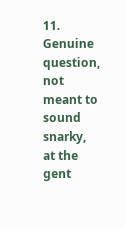11. Genuine question, not meant to sound snarky, at the gent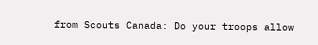from Scouts Canada: Do your troops allow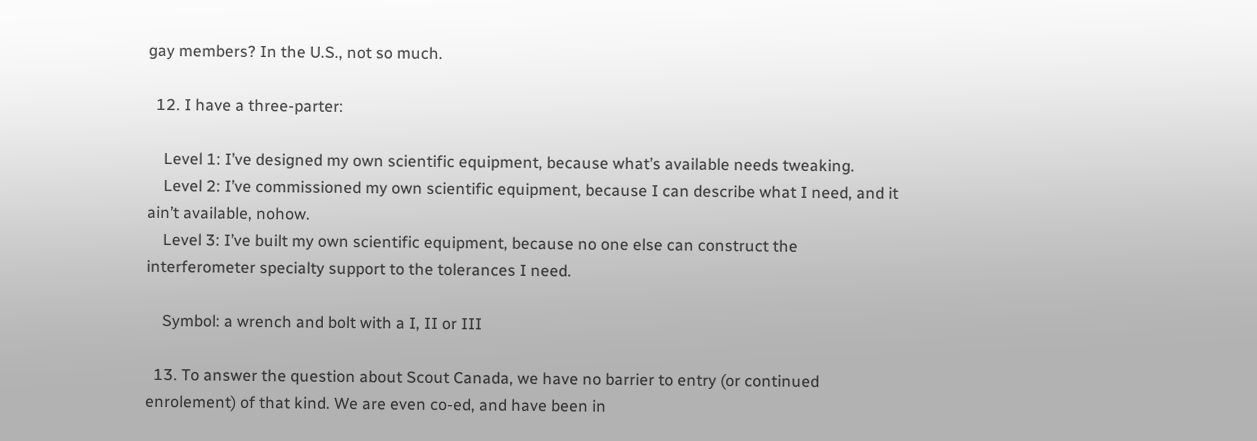gay members? In the U.S., not so much.

  12. I have a three-parter:

    Level 1: I’ve designed my own scientific equipment, because what’s available needs tweaking.
    Level 2: I’ve commissioned my own scientific equipment, because I can describe what I need, and it ain’t available, nohow.
    Level 3: I’ve built my own scientific equipment, because no one else can construct the interferometer specialty support to the tolerances I need.

    Symbol: a wrench and bolt with a I, II or III

  13. To answer the question about Scout Canada, we have no barrier to entry (or continued enrolement) of that kind. We are even co-ed, and have been in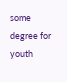some degree for youth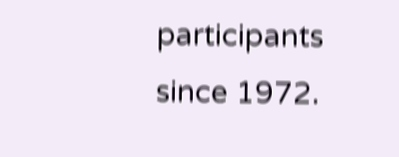participants since 1972.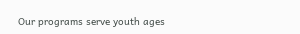Our programs serve youth ages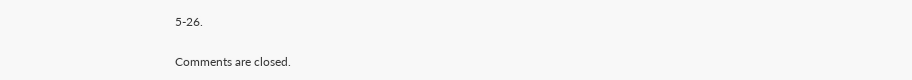5-26.

Comments are closed.